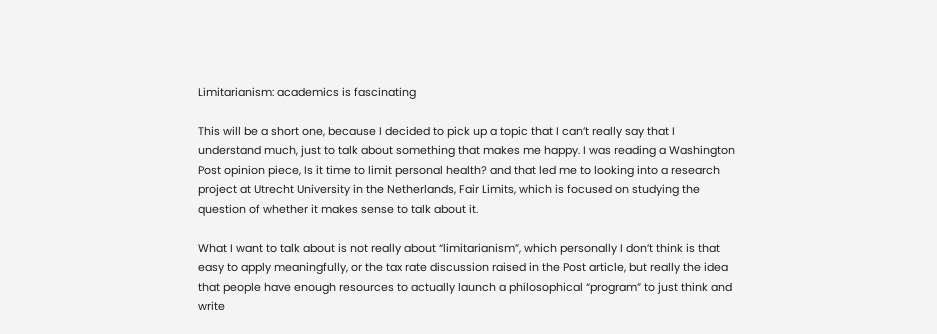Limitarianism: academics is fascinating

This will be a short one, because I decided to pick up a topic that I can’t really say that I understand much, just to talk about something that makes me happy. I was reading a Washington Post opinion piece, Is it time to limit personal health? and that led me to looking into a research project at Utrecht University in the Netherlands, Fair Limits, which is focused on studying the question of whether it makes sense to talk about it.

What I want to talk about is not really about “limitarianism”, which personally I don’t think is that easy to apply meaningfully, or the tax rate discussion raised in the Post article, but really the idea that people have enough resources to actually launch a philosophical “program” to just think and write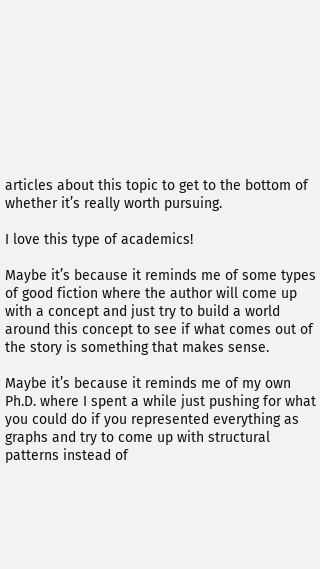articles about this topic to get to the bottom of whether it’s really worth pursuing.

I love this type of academics!

Maybe it’s because it reminds me of some types of good fiction where the author will come up with a concept and just try to build a world around this concept to see if what comes out of the story is something that makes sense.

Maybe it’s because it reminds me of my own Ph.D. where I spent a while just pushing for what you could do if you represented everything as graphs and try to come up with structural patterns instead of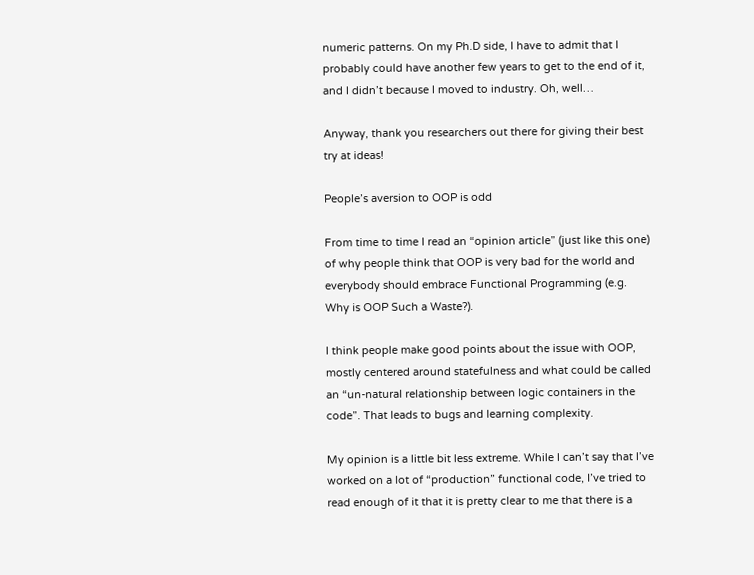numeric patterns. On my Ph.D side, I have to admit that I probably could have another few years to get to the end of it, and I didn’t because I moved to industry. Oh, well…

Anyway, thank you researchers out there for giving their best try at ideas!

People’s aversion to OOP is odd

From time to time I read an “opinion article” (just like this one) of why people think that OOP is very bad for the world and everybody should embrace Functional Programming (e.g. Why is OOP Such a Waste?).

I think people make good points about the issue with OOP, mostly centered around statefulness and what could be called an “un-natural relationship between logic containers in the code”. That leads to bugs and learning complexity.

My opinion is a little bit less extreme. While I can’t say that I’ve worked on a lot of “production” functional code, I’ve tried to read enough of it that it is pretty clear to me that there is a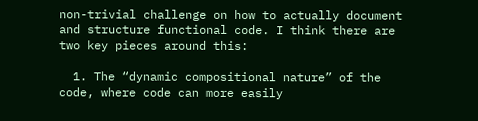non-trivial challenge on how to actually document and structure functional code. I think there are two key pieces around this:

  1. The “dynamic compositional nature” of the code, where code can more easily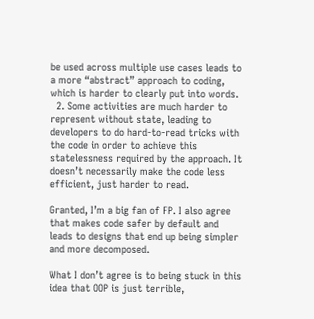be used across multiple use cases leads to a more “abstract” approach to coding, which is harder to clearly put into words.
  2. Some activities are much harder to represent without state, leading to developers to do hard-to-read tricks with the code in order to achieve this statelessness required by the approach. It doesn’t necessarily make the code less efficient, just harder to read.

Granted, I’m a big fan of FP. I also agree that makes code safer by default and leads to designs that end up being simpler and more decomposed.

What I don’t agree is to being stuck in this idea that OOP is just terrible,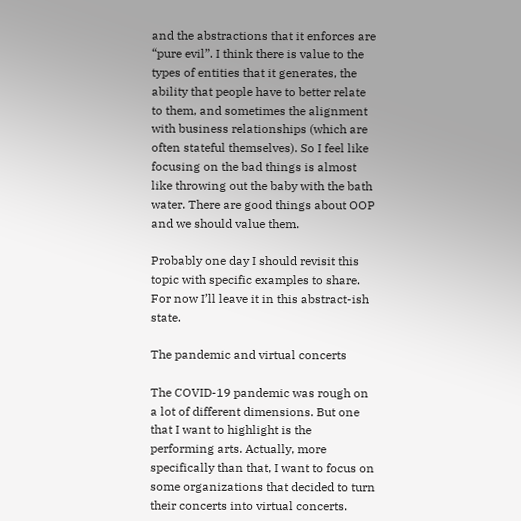and the abstractions that it enforces are “pure evil”. I think there is value to the types of entities that it generates, the ability that people have to better relate to them, and sometimes the alignment with business relationships (which are often stateful themselves). So I feel like focusing on the bad things is almost like throwing out the baby with the bath water. There are good things about OOP and we should value them.

Probably one day I should revisit this topic with specific examples to share. For now I’ll leave it in this abstract-ish state.

The pandemic and virtual concerts

The COVID-19 pandemic was rough on a lot of different dimensions. But one that I want to highlight is the performing arts. Actually, more specifically than that, I want to focus on some organizations that decided to turn their concerts into virtual concerts.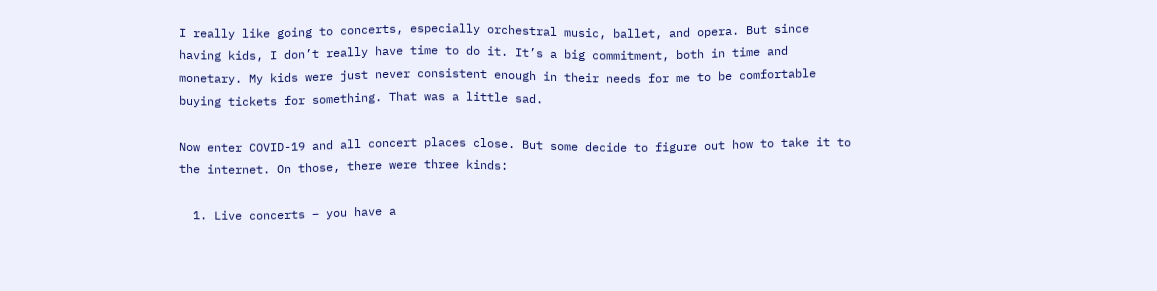I really like going to concerts, especially orchestral music, ballet, and opera. But since having kids, I don’t really have time to do it. It’s a big commitment, both in time and monetary. My kids were just never consistent enough in their needs for me to be comfortable buying tickets for something. That was a little sad.

Now enter COVID-19 and all concert places close. But some decide to figure out how to take it to the internet. On those, there were three kinds:

  1. Live concerts – you have a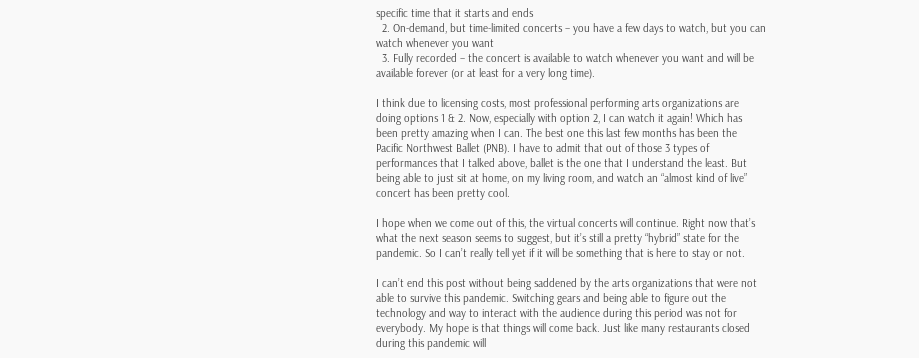specific time that it starts and ends
  2. On-demand, but time-limited concerts – you have a few days to watch, but you can watch whenever you want
  3. Fully recorded – the concert is available to watch whenever you want and will be available forever (or at least for a very long time).

I think due to licensing costs, most professional performing arts organizations are doing options 1 & 2. Now, especially with option 2, I can watch it again! Which has been pretty amazing when I can. The best one this last few months has been the Pacific Northwest Ballet (PNB). I have to admit that out of those 3 types of performances that I talked above, ballet is the one that I understand the least. But being able to just sit at home, on my living room, and watch an “almost kind of live” concert has been pretty cool.

I hope when we come out of this, the virtual concerts will continue. Right now that’s what the next season seems to suggest, but it’s still a pretty “hybrid” state for the pandemic. So I can’t really tell yet if it will be something that is here to stay or not.

I can’t end this post without being saddened by the arts organizations that were not able to survive this pandemic. Switching gears and being able to figure out the technology and way to interact with the audience during this period was not for everybody. My hope is that things will come back. Just like many restaurants closed during this pandemic will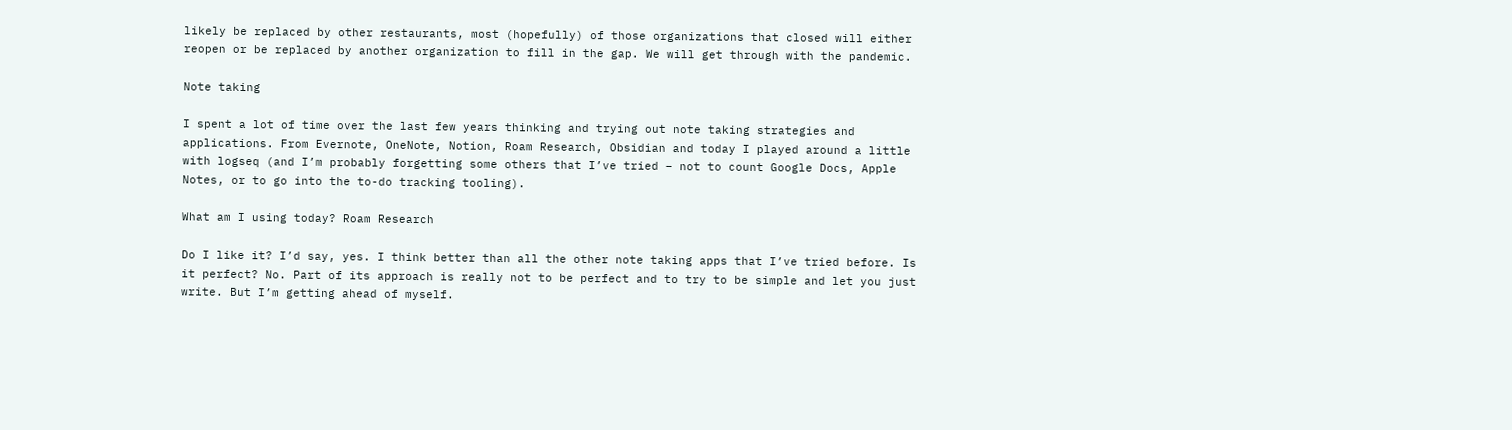likely be replaced by other restaurants, most (hopefully) of those organizations that closed will either reopen or be replaced by another organization to fill in the gap. We will get through with the pandemic.

Note taking

I spent a lot of time over the last few years thinking and trying out note taking strategies and applications. From Evernote, OneNote, Notion, Roam Research, Obsidian and today I played around a little with logseq (and I’m probably forgetting some others that I’ve tried – not to count Google Docs, Apple Notes, or to go into the to-do tracking tooling).

What am I using today? Roam Research

Do I like it? I’d say, yes. I think better than all the other note taking apps that I’ve tried before. Is it perfect? No. Part of its approach is really not to be perfect and to try to be simple and let you just write. But I’m getting ahead of myself.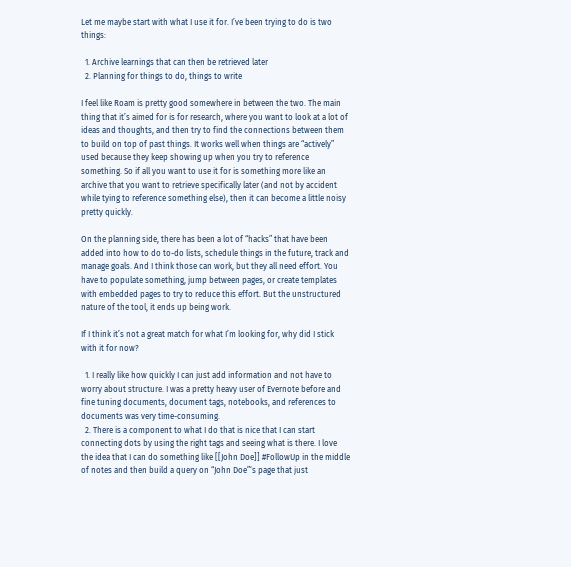Let me maybe start with what I use it for. I’ve been trying to do is two things:

  1. Archive learnings that can then be retrieved later
  2. Planning for things to do, things to write

I feel like Roam is pretty good somewhere in between the two. The main thing that it’s aimed for is for research, where you want to look at a lot of ideas and thoughts, and then try to find the connections between them to build on top of past things. It works well when things are “actively” used because they keep showing up when you try to reference something. So if all you want to use it for is something more like an archive that you want to retrieve specifically later (and not by accident while tying to reference something else), then it can become a little noisy pretty quickly.

On the planning side, there has been a lot of “hacks” that have been added into how to do to-do lists, schedule things in the future, track and manage goals. And I think those can work, but they all need effort. You have to populate something, jump between pages, or create templates with embedded pages to try to reduce this effort. But the unstructured nature of the tool, it ends up being work.

If I think it’s not a great match for what I’m looking for, why did I stick with it for now?

  1. I really like how quickly I can just add information and not have to worry about structure. I was a pretty heavy user of Evernote before and fine tuning documents, document tags, notebooks, and references to documents was very time-consuming.
  2. There is a component to what I do that is nice that I can start connecting dots by using the right tags and seeing what is there. I love the idea that I can do something like [[John Doe]] #FollowUp in the middle of notes and then build a query on “John Doe”‘s page that just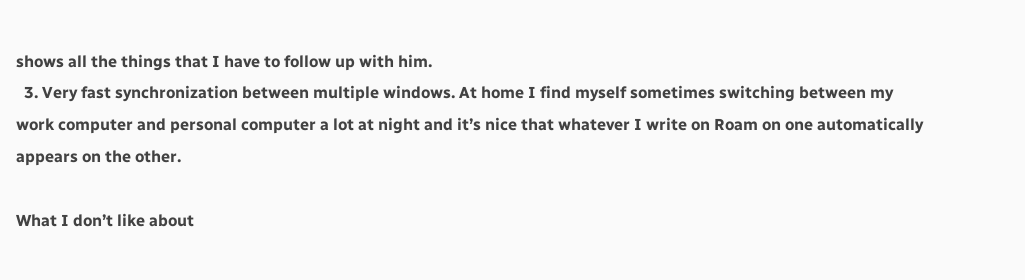shows all the things that I have to follow up with him.
  3. Very fast synchronization between multiple windows. At home I find myself sometimes switching between my work computer and personal computer a lot at night and it’s nice that whatever I write on Roam on one automatically appears on the other.

What I don’t like about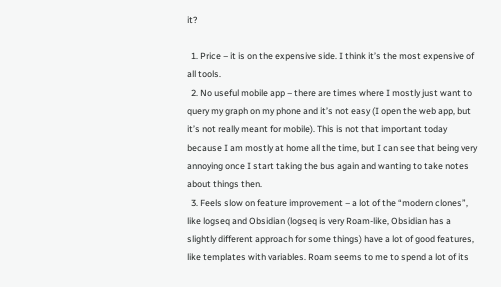it?

  1. Price – it is on the expensive side. I think it’s the most expensive of all tools.
  2. No useful mobile app – there are times where I mostly just want to query my graph on my phone and it’s not easy (I open the web app, but it’s not really meant for mobile). This is not that important today because I am mostly at home all the time, but I can see that being very annoying once I start taking the bus again and wanting to take notes about things then.
  3. Feels slow on feature improvement – a lot of the “modern clones”, like logseq and Obsidian (logseq is very Roam-like, Obsidian has a slightly different approach for some things) have a lot of good features, like templates with variables. Roam seems to me to spend a lot of its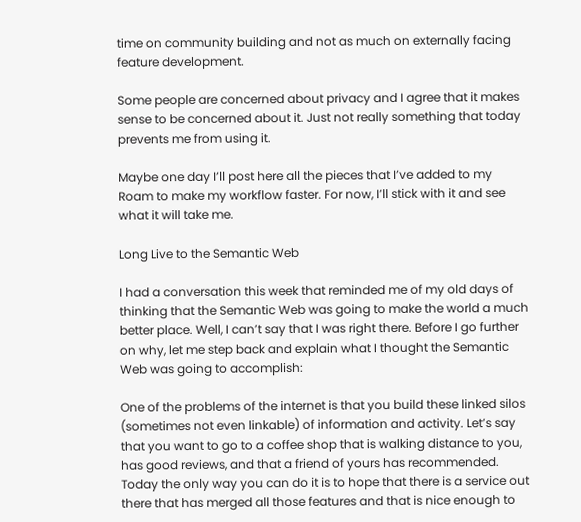time on community building and not as much on externally facing feature development.

Some people are concerned about privacy and I agree that it makes sense to be concerned about it. Just not really something that today prevents me from using it.

Maybe one day I’ll post here all the pieces that I’ve added to my Roam to make my workflow faster. For now, I’ll stick with it and see what it will take me.

Long Live to the Semantic Web

I had a conversation this week that reminded me of my old days of thinking that the Semantic Web was going to make the world a much better place. Well, I can’t say that I was right there. Before I go further on why, let me step back and explain what I thought the Semantic Web was going to accomplish:

One of the problems of the internet is that you build these linked silos (sometimes not even linkable) of information and activity. Let’s say that you want to go to a coffee shop that is walking distance to you, has good reviews, and that a friend of yours has recommended. Today the only way you can do it is to hope that there is a service out there that has merged all those features and that is nice enough to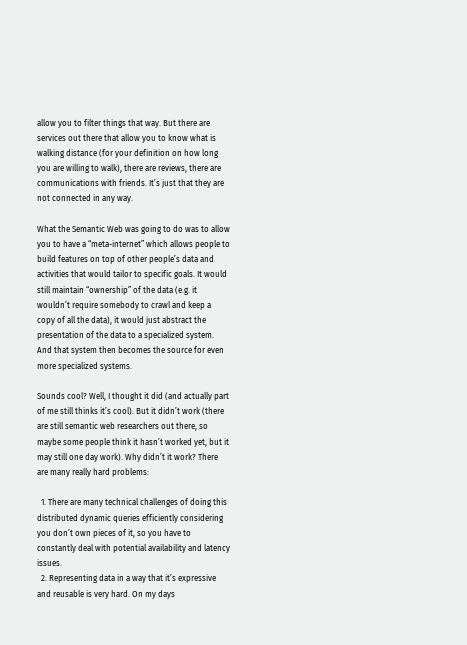allow you to filter things that way. But there are services out there that allow you to know what is walking distance (for your definition on how long you are willing to walk), there are reviews, there are communications with friends. It’s just that they are not connected in any way.

What the Semantic Web was going to do was to allow you to have a “meta-internet” which allows people to build features on top of other people’s data and activities that would tailor to specific goals. It would still maintain “ownership” of the data (e.g. it wouldn’t require somebody to crawl and keep a copy of all the data), it would just abstract the presentation of the data to a specialized system. And that system then becomes the source for even more specialized systems.

Sounds cool? Well, I thought it did (and actually part of me still thinks it’s cool). But it didn’t work (there are still semantic web researchers out there, so maybe some people think it hasn’t worked yet, but it may still one day work). Why didn’t it work? There are many really hard problems:

  1. There are many technical challenges of doing this distributed dynamic queries efficiently considering you don’t own pieces of it, so you have to constantly deal with potential availability and latency issues.
  2. Representing data in a way that it’s expressive and reusable is very hard. On my days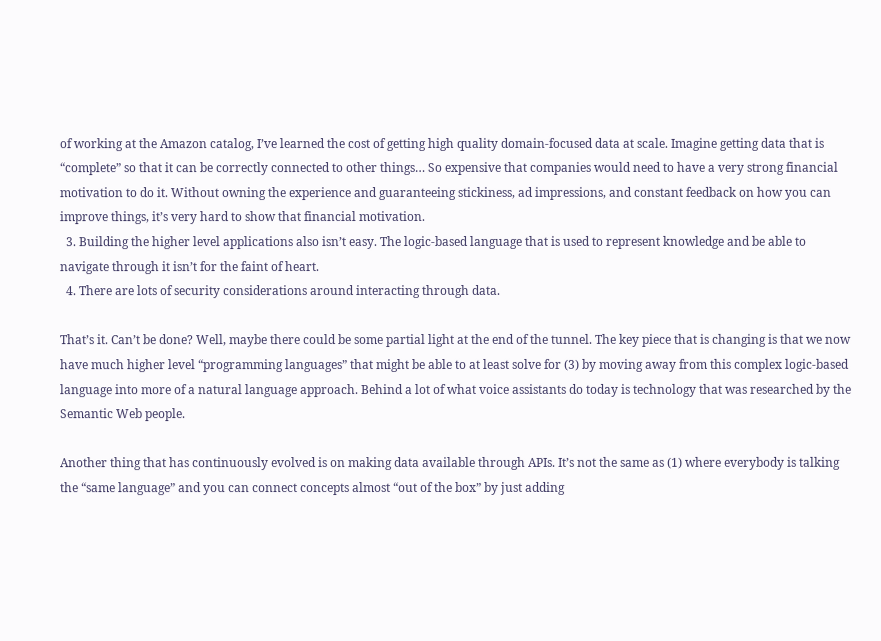of working at the Amazon catalog, I’ve learned the cost of getting high quality domain-focused data at scale. Imagine getting data that is “complete” so that it can be correctly connected to other things… So expensive that companies would need to have a very strong financial motivation to do it. Without owning the experience and guaranteeing stickiness, ad impressions, and constant feedback on how you can improve things, it’s very hard to show that financial motivation.
  3. Building the higher level applications also isn’t easy. The logic-based language that is used to represent knowledge and be able to navigate through it isn’t for the faint of heart.
  4. There are lots of security considerations around interacting through data.

That’s it. Can’t be done? Well, maybe there could be some partial light at the end of the tunnel. The key piece that is changing is that we now have much higher level “programming languages” that might be able to at least solve for (3) by moving away from this complex logic-based language into more of a natural language approach. Behind a lot of what voice assistants do today is technology that was researched by the Semantic Web people.

Another thing that has continuously evolved is on making data available through APIs. It’s not the same as (1) where everybody is talking the “same language” and you can connect concepts almost “out of the box” by just adding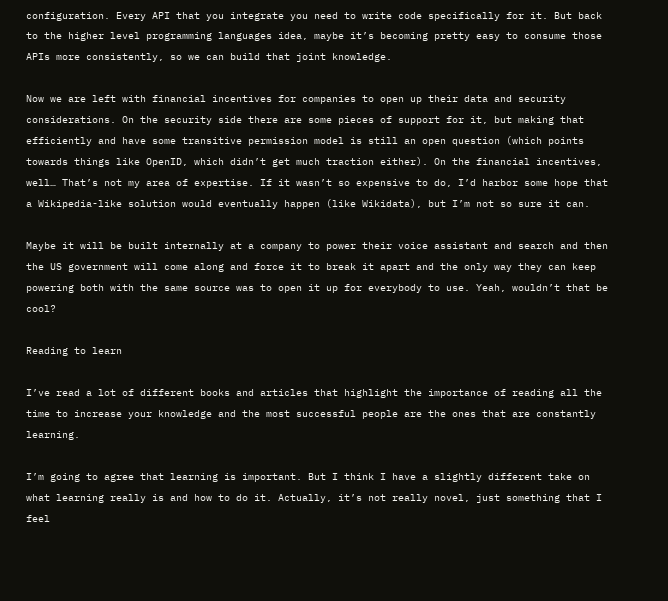configuration. Every API that you integrate you need to write code specifically for it. But back to the higher level programming languages idea, maybe it’s becoming pretty easy to consume those APIs more consistently, so we can build that joint knowledge.

Now we are left with financial incentives for companies to open up their data and security considerations. On the security side there are some pieces of support for it, but making that efficiently and have some transitive permission model is still an open question (which points towards things like OpenID, which didn’t get much traction either). On the financial incentives, well… That’s not my area of expertise. If it wasn’t so expensive to do, I’d harbor some hope that a Wikipedia-like solution would eventually happen (like Wikidata), but I’m not so sure it can.

Maybe it will be built internally at a company to power their voice assistant and search and then the US government will come along and force it to break it apart and the only way they can keep powering both with the same source was to open it up for everybody to use. Yeah, wouldn’t that be cool?

Reading to learn

I’ve read a lot of different books and articles that highlight the importance of reading all the time to increase your knowledge and the most successful people are the ones that are constantly learning.

I’m going to agree that learning is important. But I think I have a slightly different take on what learning really is and how to do it. Actually, it’s not really novel, just something that I feel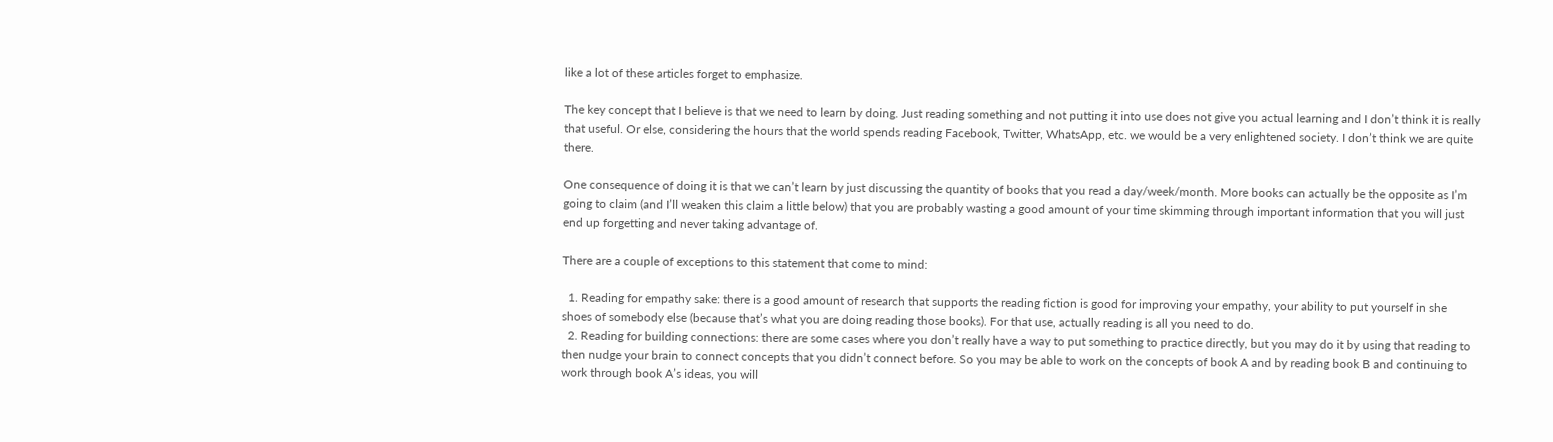like a lot of these articles forget to emphasize.

The key concept that I believe is that we need to learn by doing. Just reading something and not putting it into use does not give you actual learning and I don’t think it is really that useful. Or else, considering the hours that the world spends reading Facebook, Twitter, WhatsApp, etc. we would be a very enlightened society. I don’t think we are quite there.

One consequence of doing it is that we can’t learn by just discussing the quantity of books that you read a day/week/month. More books can actually be the opposite as I’m going to claim (and I’ll weaken this claim a little below) that you are probably wasting a good amount of your time skimming through important information that you will just end up forgetting and never taking advantage of.

There are a couple of exceptions to this statement that come to mind:

  1. Reading for empathy sake: there is a good amount of research that supports the reading fiction is good for improving your empathy, your ability to put yourself in she shoes of somebody else (because that’s what you are doing reading those books). For that use, actually reading is all you need to do.
  2. Reading for building connections: there are some cases where you don’t really have a way to put something to practice directly, but you may do it by using that reading to then nudge your brain to connect concepts that you didn’t connect before. So you may be able to work on the concepts of book A and by reading book B and continuing to work through book A’s ideas, you will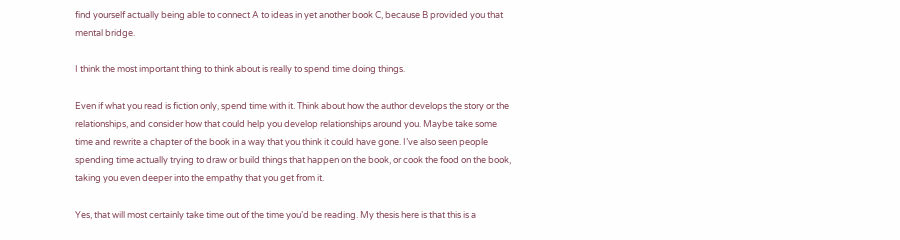find yourself actually being able to connect A to ideas in yet another book C, because B provided you that mental bridge.

I think the most important thing to think about is really to spend time doing things.

Even if what you read is fiction only, spend time with it. Think about how the author develops the story or the relationships, and consider how that could help you develop relationships around you. Maybe take some time and rewrite a chapter of the book in a way that you think it could have gone. I’ve also seen people spending time actually trying to draw or build things that happen on the book, or cook the food on the book, taking you even deeper into the empathy that you get from it.

Yes, that will most certainly take time out of the time you’d be reading. My thesis here is that this is a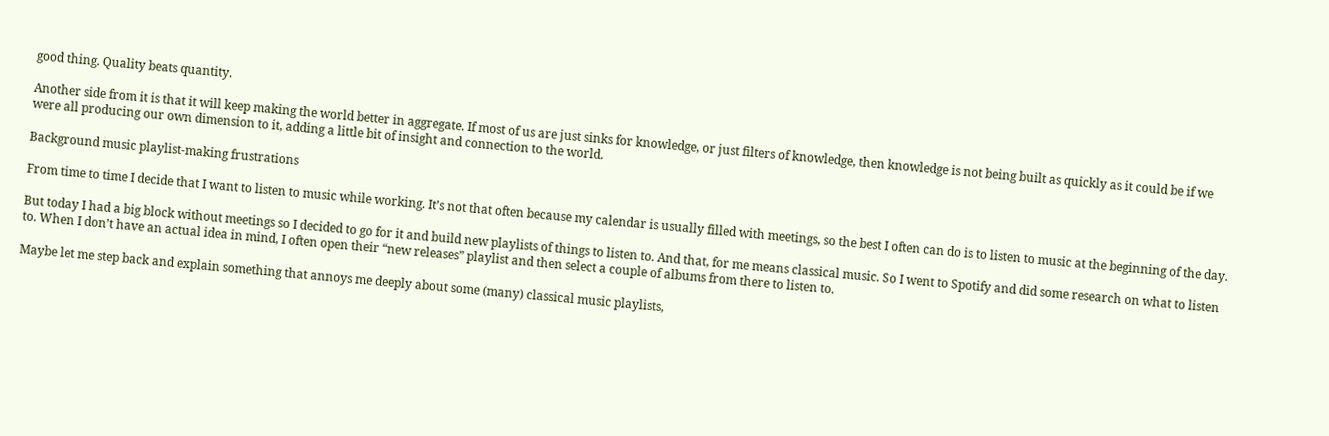good thing. Quality beats quantity.

Another side from it is that it will keep making the world better in aggregate. If most of us are just sinks for knowledge, or just filters of knowledge, then knowledge is not being built as quickly as it could be if we were all producing our own dimension to it, adding a little bit of insight and connection to the world.

Background music playlist-making frustrations

From time to time I decide that I want to listen to music while working. It’s not that often because my calendar is usually filled with meetings, so the best I often can do is to listen to music at the beginning of the day.

But today I had a big block without meetings so I decided to go for it and build new playlists of things to listen to. And that, for me means classical music. So I went to Spotify and did some research on what to listen to. When I don’t have an actual idea in mind, I often open their “new releases” playlist and then select a couple of albums from there to listen to.

Maybe let me step back and explain something that annoys me deeply about some (many) classical music playlists,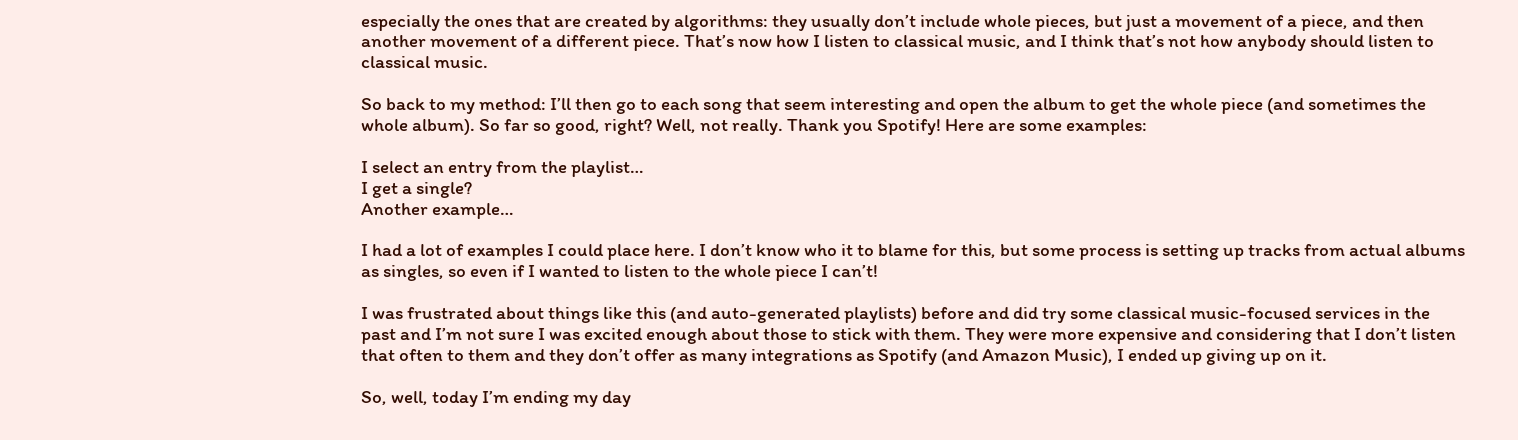especially the ones that are created by algorithms: they usually don’t include whole pieces, but just a movement of a piece, and then another movement of a different piece. That’s now how I listen to classical music, and I think that’s not how anybody should listen to classical music.

So back to my method: I’ll then go to each song that seem interesting and open the album to get the whole piece (and sometimes the whole album). So far so good, right? Well, not really. Thank you Spotify! Here are some examples:

I select an entry from the playlist…
I get a single?
Another example…

I had a lot of examples I could place here. I don’t know who it to blame for this, but some process is setting up tracks from actual albums as singles, so even if I wanted to listen to the whole piece I can’t!

I was frustrated about things like this (and auto-generated playlists) before and did try some classical music-focused services in the past and I’m not sure I was excited enough about those to stick with them. They were more expensive and considering that I don’t listen that often to them and they don’t offer as many integrations as Spotify (and Amazon Music), I ended up giving up on it.

So, well, today I’m ending my day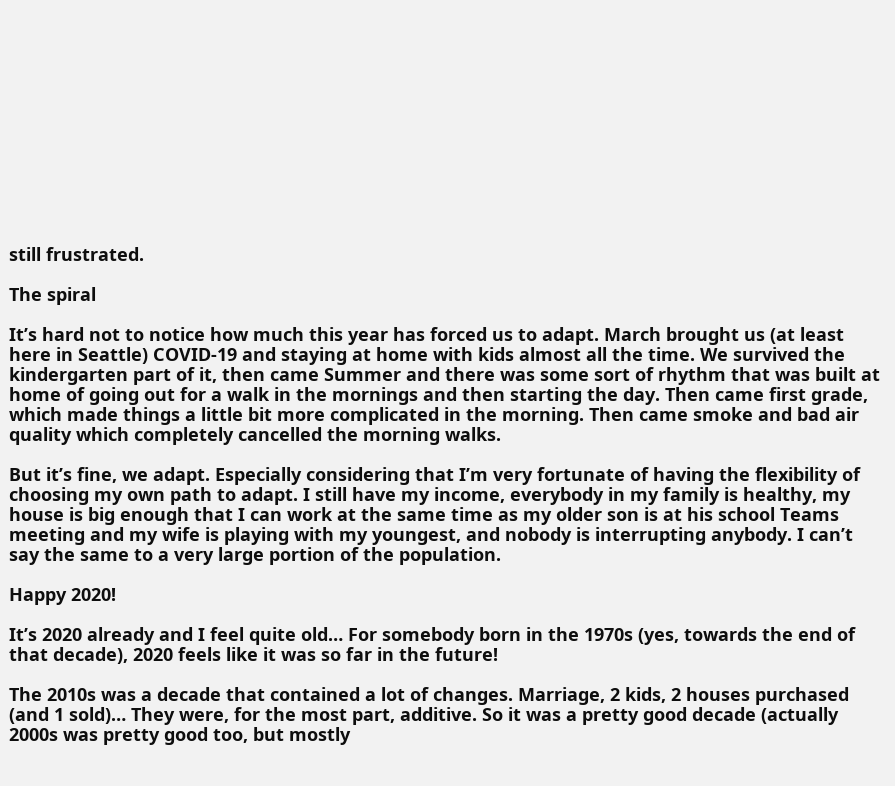still frustrated.

The spiral

It’s hard not to notice how much this year has forced us to adapt. March brought us (at least here in Seattle) COVID-19 and staying at home with kids almost all the time. We survived the kindergarten part of it, then came Summer and there was some sort of rhythm that was built at home of going out for a walk in the mornings and then starting the day. Then came first grade, which made things a little bit more complicated in the morning. Then came smoke and bad air quality which completely cancelled the morning walks.

But it’s fine, we adapt. Especially considering that I’m very fortunate of having the flexibility of choosing my own path to adapt. I still have my income, everybody in my family is healthy, my house is big enough that I can work at the same time as my older son is at his school Teams meeting and my wife is playing with my youngest, and nobody is interrupting anybody. I can’t say the same to a very large portion of the population.

Happy 2020!

It’s 2020 already and I feel quite old… For somebody born in the 1970s (yes, towards the end of that decade), 2020 feels like it was so far in the future!

The 2010s was a decade that contained a lot of changes. Marriage, 2 kids, 2 houses purchased (and 1 sold)… They were, for the most part, additive. So it was a pretty good decade (actually 2000s was pretty good too, but mostly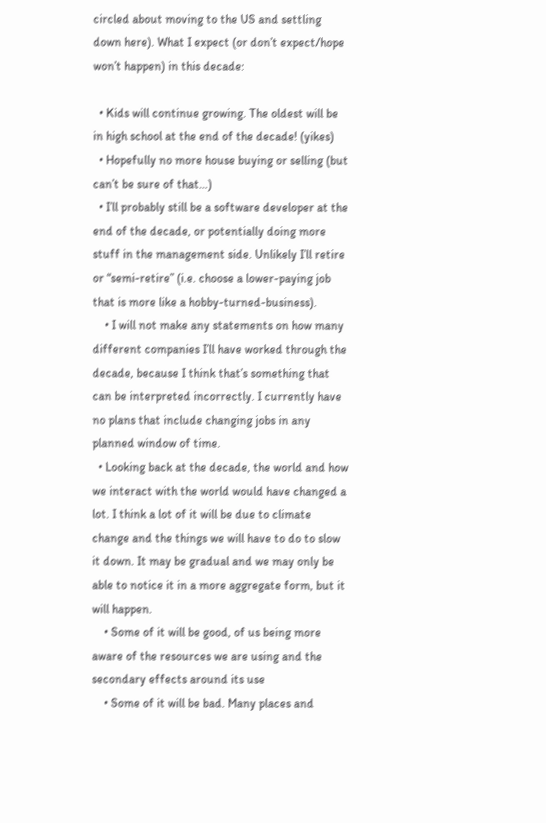circled about moving to the US and settling down here). What I expect (or don’t expect/hope won’t happen) in this decade:

  • Kids will continue growing. The oldest will be in high school at the end of the decade! (yikes)
  • Hopefully no more house buying or selling (but can’t be sure of that…)
  • I’ll probably still be a software developer at the end of the decade, or potentially doing more stuff in the management side. Unlikely I’ll retire or “semi-retire” (i.e. choose a lower-paying job that is more like a hobby-turned-business).
    • I will not make any statements on how many different companies I’ll have worked through the decade, because I think that’s something that can be interpreted incorrectly. I currently have no plans that include changing jobs in any planned window of time.
  • Looking back at the decade, the world and how we interact with the world would have changed a lot. I think a lot of it will be due to climate change and the things we will have to do to slow it down. It may be gradual and we may only be able to notice it in a more aggregate form, but it will happen.
    • Some of it will be good, of us being more aware of the resources we are using and the secondary effects around its use
    • Some of it will be bad. Many places and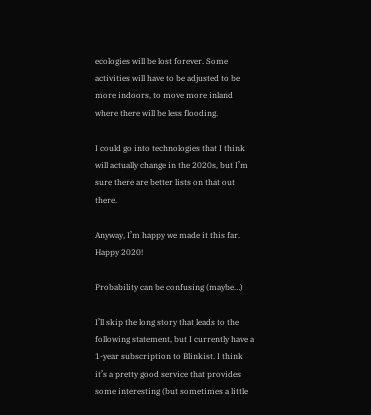ecologies will be lost forever. Some activities will have to be adjusted to be more indoors, to move more inland where there will be less flooding.

I could go into technologies that I think will actually change in the 2020s, but I’m sure there are better lists on that out there.

Anyway, I’m happy we made it this far. Happy 2020!

Probability can be confusing (maybe…)

I’ll skip the long story that leads to the following statement, but I currently have a 1-year subscription to Blinkist. I think it’s a pretty good service that provides some interesting (but sometimes a little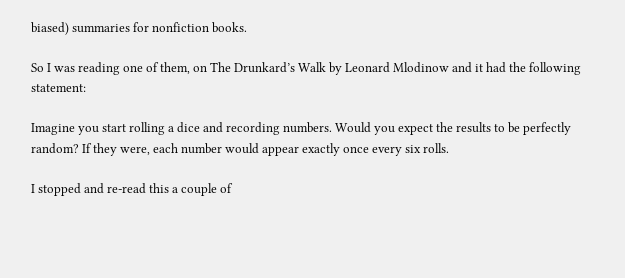biased) summaries for nonfiction books.

So I was reading one of them, on The Drunkard’s Walk by Leonard Mlodinow and it had the following statement:

Imagine you start rolling a dice and recording numbers. Would you expect the results to be perfectly random? If they were, each number would appear exactly once every six rolls.

I stopped and re-read this a couple of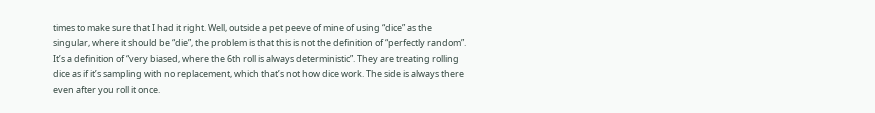times to make sure that I had it right. Well, outside a pet peeve of mine of using “dice” as the singular, where it should be “die”, the problem is that this is not the definition of “perfectly random”. It’s a definition of “very biased, where the 6th roll is always deterministic”. They are treating rolling dice as if it’s sampling with no replacement, which that’s not how dice work. The side is always there even after you roll it once.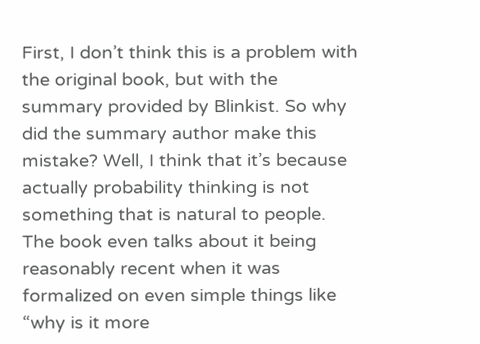First, I don’t think this is a problem with the original book, but with the summary provided by Blinkist. So why did the summary author make this mistake? Well, I think that it’s because actually probability thinking is not something that is natural to people. The book even talks about it being reasonably recent when it was formalized on even simple things like “why is it more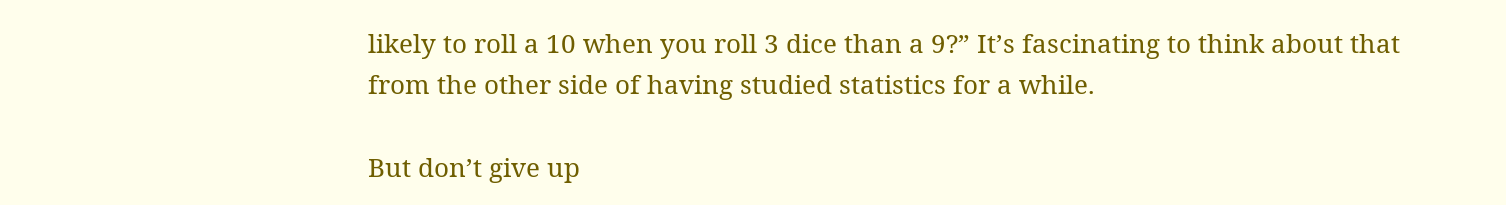likely to roll a 10 when you roll 3 dice than a 9?” It’s fascinating to think about that from the other side of having studied statistics for a while.

But don’t give up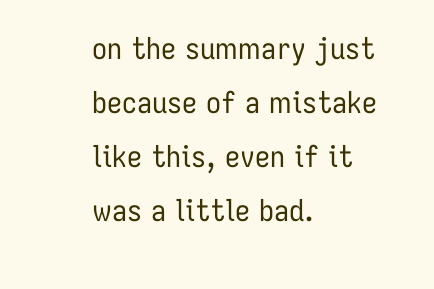on the summary just because of a mistake like this, even if it was a little bad.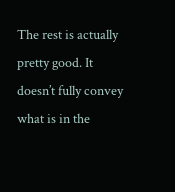The rest is actually pretty good. It doesn’t fully convey what is in the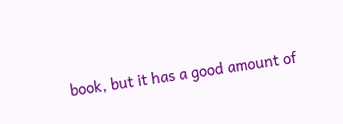book, but it has a good amount of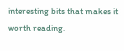interesting bits that makes it worth reading.